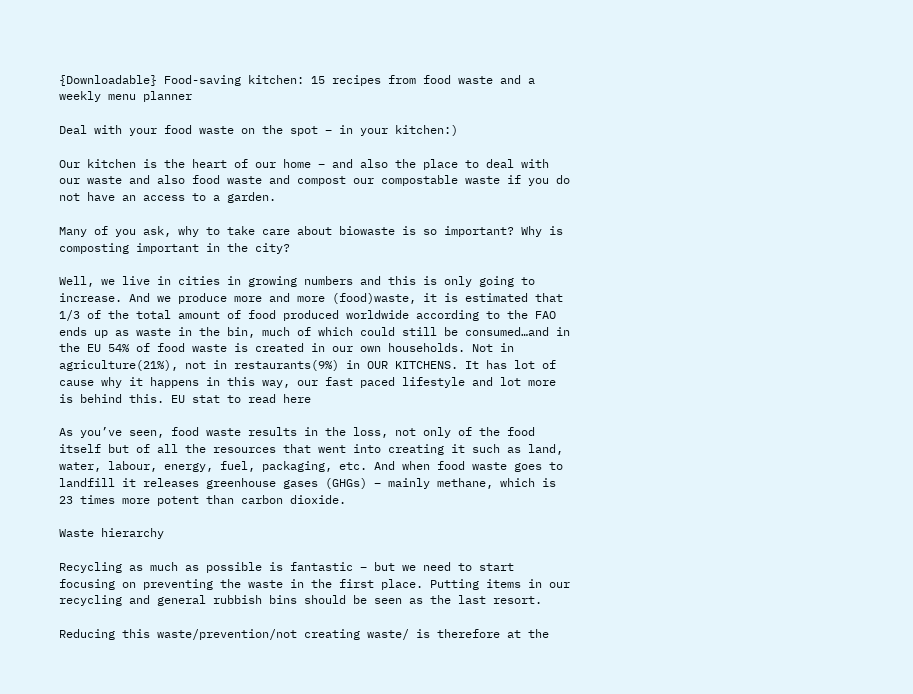{Downloadable} Food-saving kitchen: 15 recipes from food waste and a weekly menu planner

Deal with your food waste on the spot – in your kitchen:)

Our kitchen is the heart of our home – and also the place to deal with our waste and also food waste and compost our compostable waste if you do not have an access to a garden.

Many of you ask, why to take care about biowaste is so important? Why is composting important in the city?

Well, we live in cities in growing numbers and this is only going to increase. And we produce more and more (food)waste, it is estimated that 1/3 of the total amount of food produced worldwide according to the FAO ends up as waste in the bin, much of which could still be consumed…and in the EU 54% of food waste is created in our own households. Not in agriculture(21%), not in restaurants(9%) in OUR KITCHENS. It has lot of cause why it happens in this way, our fast paced lifestyle and lot more is behind this. EU stat to read here

As you’ve seen, food waste results in the loss, not only of the food itself but of all the resources that went into creating it such as land, water, labour, energy, fuel, packaging, etc. And when food waste goes to landfill it releases greenhouse gases (GHGs) – mainly methane, which is 23 times more potent than carbon dioxide.

Waste hierarchy

Recycling as much as possible is fantastic – but we need to start focusing on preventing the waste in the first place. Putting items in our recycling and general rubbish bins should be seen as the last resort.

Reducing this waste/prevention/not creating waste/ is therefore at the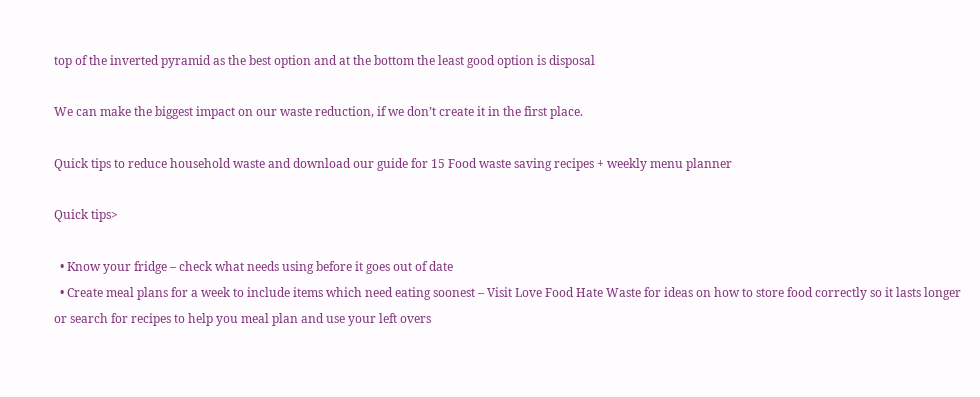top of the inverted pyramid as the best option and at the bottom the least good option is disposal

We can make the biggest impact on our waste reduction, if we don’t create it in the first place.

Quick tips to reduce household waste and download our guide for 15 Food waste saving recipes + weekly menu planner

Quick tips>

  • Know your fridge – check what needs using before it goes out of date
  • Create meal plans for a week to include items which need eating soonest – Visit Love Food Hate Waste for ideas on how to store food correctly so it lasts longer or search for recipes to help you meal plan and use your left overs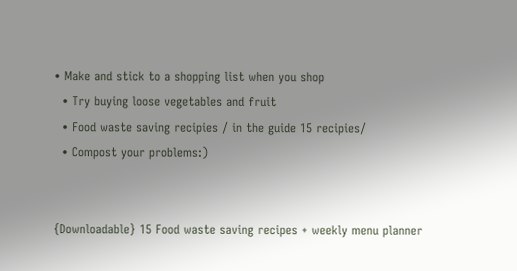• Make and stick to a shopping list when you shop
  • Try buying loose vegetables and fruit
  • Food waste saving recipies / in the guide 15 recipies/
  • Compost your problems:)


{Downloadable} 15 Food waste saving recipes + weekly menu planner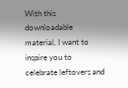With this downloadable material, I want to inspire you to celebrate leftovers and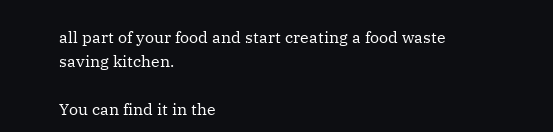all part of your food and start creating a food waste saving kitchen.

You can find it in the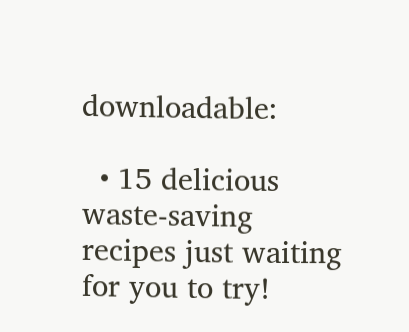downloadable:

  • 15 delicious waste-saving recipes just waiting for you to try!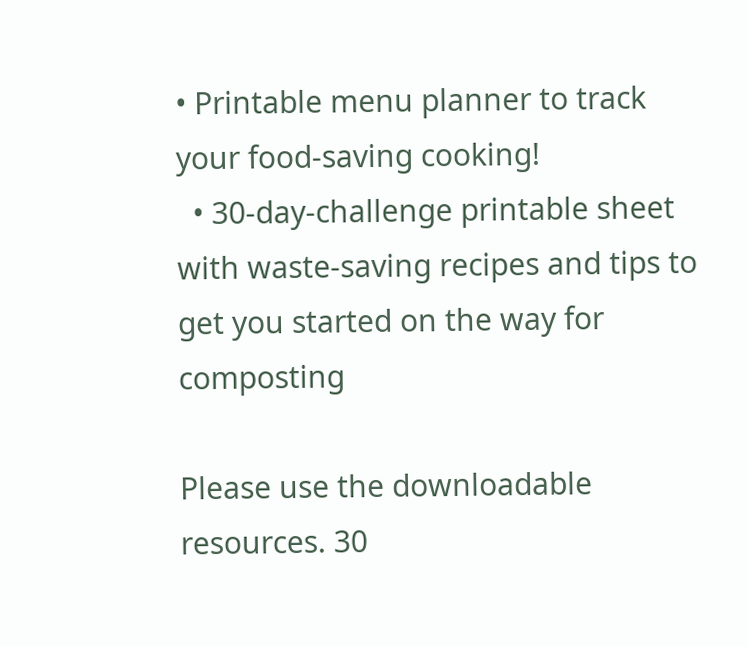• Printable menu planner to track your food-saving cooking!
  • 30-day-challenge printable sheet with waste-saving recipes and tips to get you started on the way for composting

Please use the downloadable resources. 30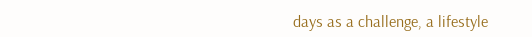days as a challenge, a lifestyle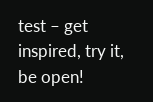test – get inspired, try it, be open!